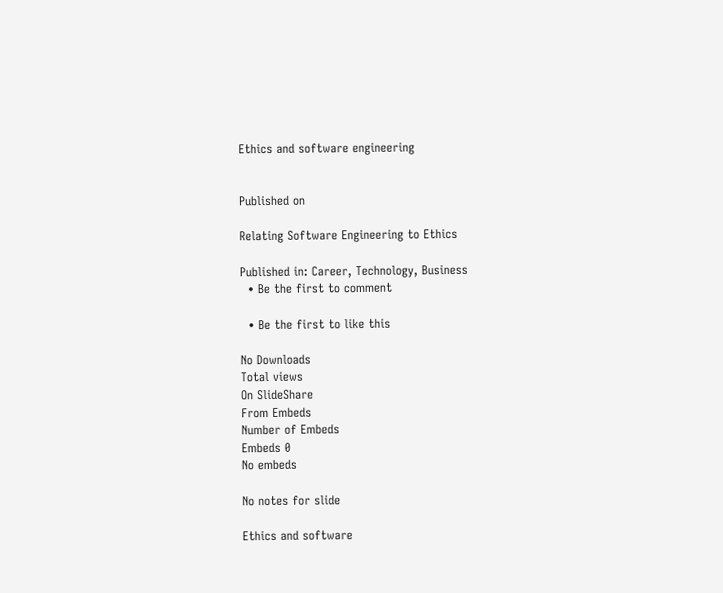Ethics and software engineering


Published on

Relating Software Engineering to Ethics

Published in: Career, Technology, Business
  • Be the first to comment

  • Be the first to like this

No Downloads
Total views
On SlideShare
From Embeds
Number of Embeds
Embeds 0
No embeds

No notes for slide

Ethics and software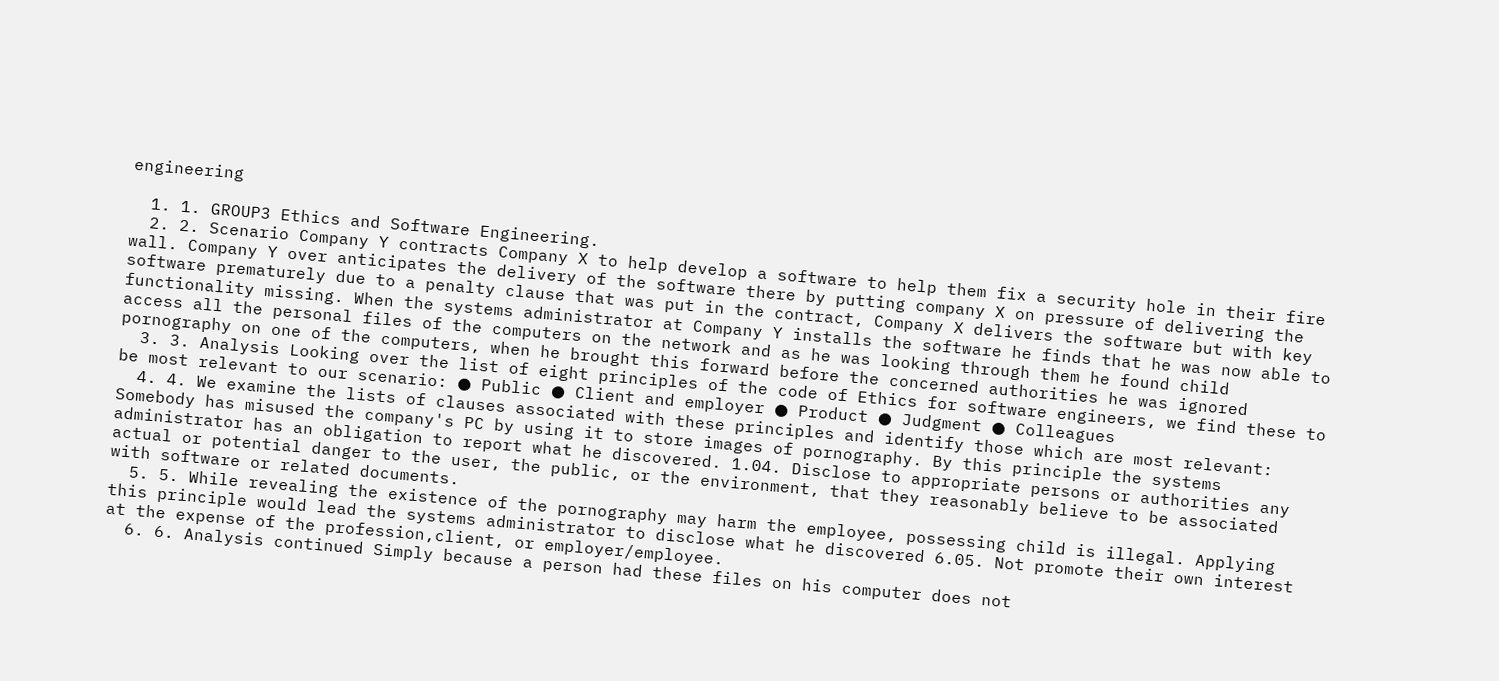engineering

  1. 1. GROUP3 Ethics and Software Engineering.
  2. 2. Scenario Company Y contracts Company X to help develop a software to help them fix a security hole in their fire wall. Company Y over anticipates the delivery of the software there by putting company X on pressure of delivering the software prematurely due to a penalty clause that was put in the contract, Company X delivers the software but with key functionality missing. When the systems administrator at Company Y installs the software he finds that he was now able to access all the personal files of the computers on the network and as he was looking through them he found child pornography on one of the computers, when he brought this forward before the concerned authorities he was ignored
  3. 3. Analysis Looking over the list of eight principles of the code of Ethics for software engineers, we find these to be most relevant to our scenario: ● Public ● Client and employer ● Product ● Judgment ● Colleagues
  4. 4. We examine the lists of clauses associated with these principles and identify those which are most relevant: Somebody has misused the company's PC by using it to store images of pornography. By this principle the systems administrator has an obligation to report what he discovered. 1.04. Disclose to appropriate persons or authorities any actual or potential danger to the user, the public, or the environment, that they reasonably believe to be associated with software or related documents.
  5. 5. While revealing the existence of the pornography may harm the employee, possessing child is illegal. Applying this principle would lead the systems administrator to disclose what he discovered 6.05. Not promote their own interest at the expense of the profession,client, or employer/employee.
  6. 6. Analysis continued Simply because a person had these files on his computer does not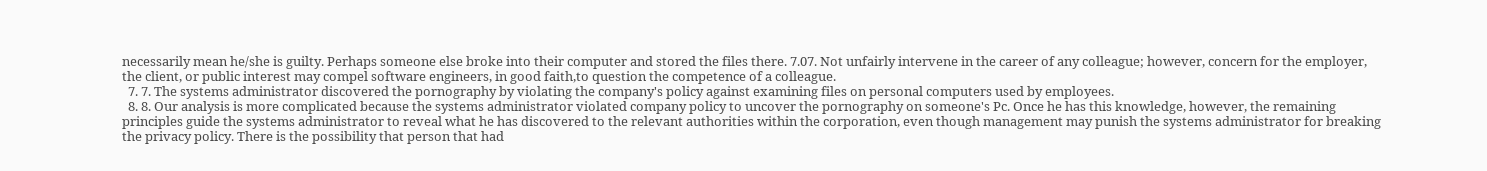necessarily mean he/she is guilty. Perhaps someone else broke into their computer and stored the files there. 7.07. Not unfairly intervene in the career of any colleague; however, concern for the employer, the client, or public interest may compel software engineers, in good faith,to question the competence of a colleague.
  7. 7. The systems administrator discovered the pornography by violating the company's policy against examining files on personal computers used by employees.
  8. 8. Our analysis is more complicated because the systems administrator violated company policy to uncover the pornography on someone's Pc. Once he has this knowledge, however, the remaining principles guide the systems administrator to reveal what he has discovered to the relevant authorities within the corporation, even though management may punish the systems administrator for breaking the privacy policy. There is the possibility that person that had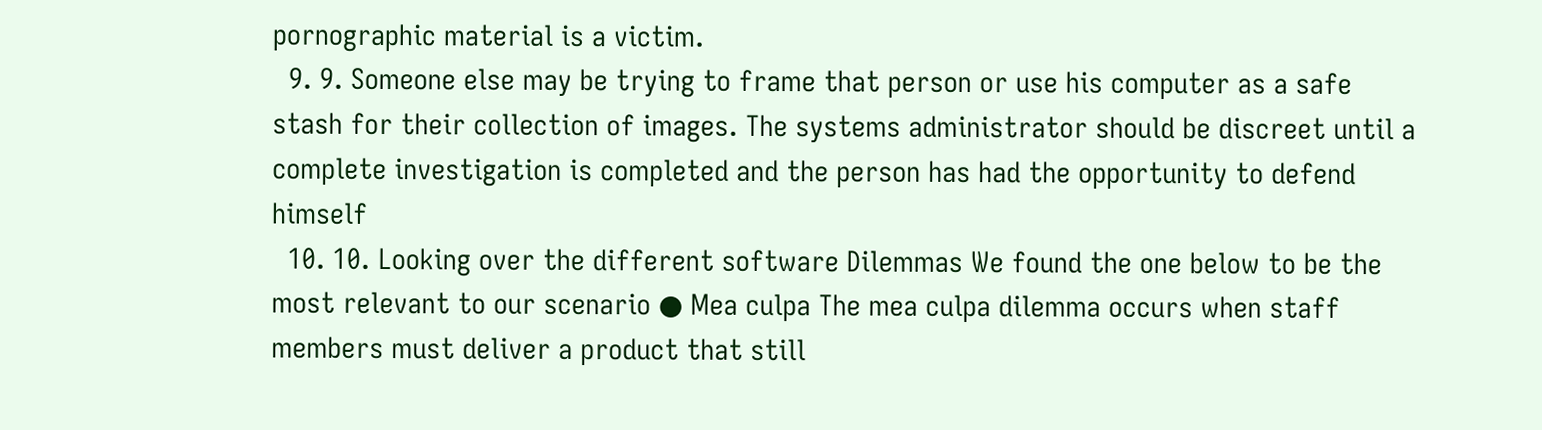pornographic material is a victim.
  9. 9. Someone else may be trying to frame that person or use his computer as a safe stash for their collection of images. The systems administrator should be discreet until a complete investigation is completed and the person has had the opportunity to defend himself
  10. 10. Looking over the different software Dilemmas We found the one below to be the most relevant to our scenario ● Mea culpa The mea culpa dilemma occurs when staff members must deliver a product that still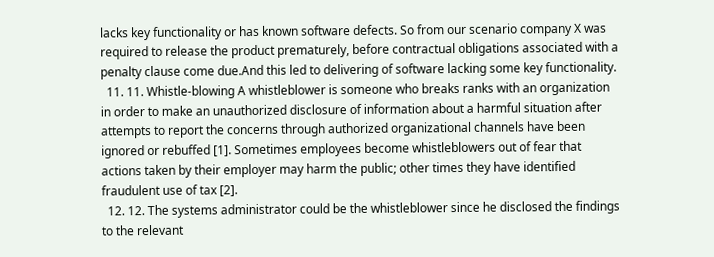lacks key functionality or has known software defects. So from our scenario company X was required to release the product prematurely, before contractual obligations associated with a penalty clause come due.And this led to delivering of software lacking some key functionality.
  11. 11. Whistle-blowing A whistleblower is someone who breaks ranks with an organization in order to make an unauthorized disclosure of information about a harmful situation after attempts to report the concerns through authorized organizational channels have been ignored or rebuffed [1]. Sometimes employees become whistleblowers out of fear that actions taken by their employer may harm the public; other times they have identified fraudulent use of tax [2].
  12. 12. The systems administrator could be the whistleblower since he disclosed the findings to the relevant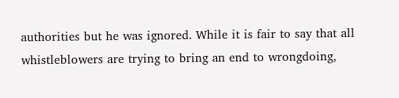authorities but he was ignored. While it is fair to say that all whistleblowers are trying to bring an end to wrongdoing,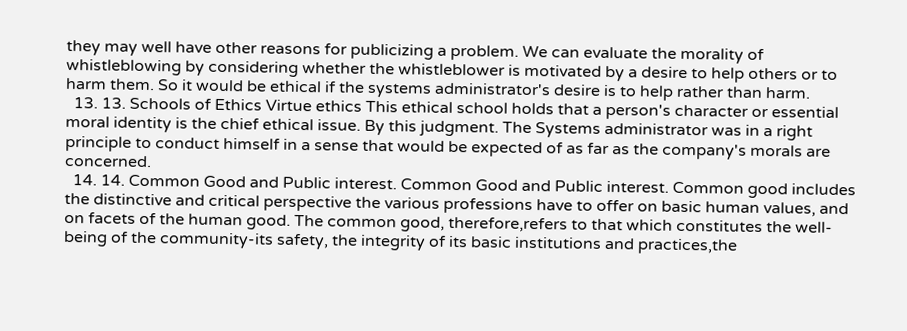they may well have other reasons for publicizing a problem. We can evaluate the morality of whistleblowing by considering whether the whistleblower is motivated by a desire to help others or to harm them. So it would be ethical if the systems administrator's desire is to help rather than harm.
  13. 13. Schools of Ethics Virtue ethics This ethical school holds that a person's character or essential moral identity is the chief ethical issue. By this judgment. The Systems administrator was in a right principle to conduct himself in a sense that would be expected of as far as the company's morals are concerned.
  14. 14. Common Good and Public interest. Common Good and Public interest. Common good includes the distinctive and critical perspective the various professions have to offer on basic human values, and on facets of the human good. The common good, therefore,refers to that which constitutes the well-being of the community-its safety, the integrity of its basic institutions and practices,the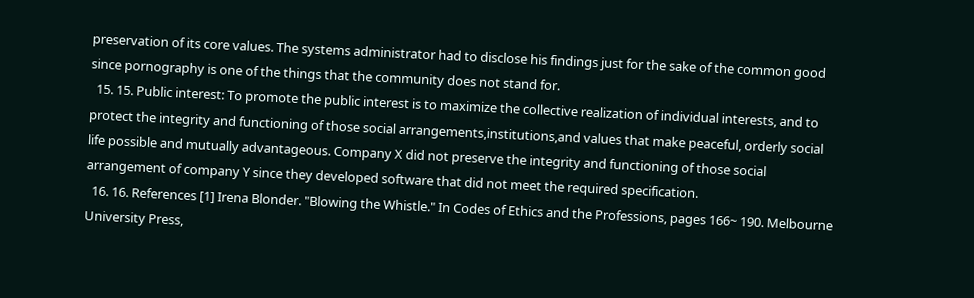preservation of its core values. The systems administrator had to disclose his findings just for the sake of the common good since pornography is one of the things that the community does not stand for.
  15. 15. Public interest: To promote the public interest is to maximize the collective realization of individual interests, and to protect the integrity and functioning of those social arrangements,institutions,and values that make peaceful, orderly social life possible and mutually advantageous. Company X did not preserve the integrity and functioning of those social arrangement of company Y since they developed software that did not meet the required specification.
  16. 16. References [1] Irena Blonder. "Blowing the Whistle." In Codes of Ethics and the Professions, pages 166~ 190. Melbourne University Press,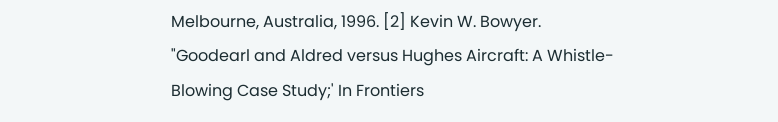Melbourne, Australia, 1996. [2] Kevin W. Bowyer. "Goodearl and Aldred versus Hughes Aircraft: A Whistle- Blowing Case Study;' In Frontiers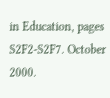in Education, pages S2F2-S2F7. October 2000.